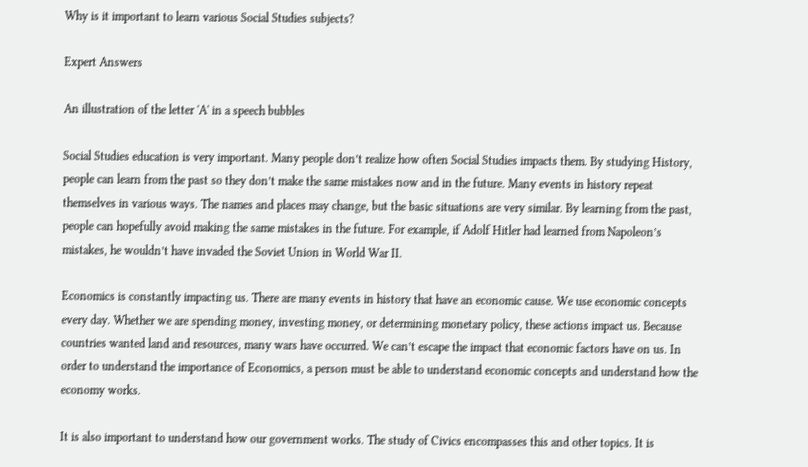Why is it important to learn various Social Studies subjects?

Expert Answers

An illustration of the letter 'A' in a speech bubbles

Social Studies education is very important. Many people don’t realize how often Social Studies impacts them. By studying History, people can learn from the past so they don’t make the same mistakes now and in the future. Many events in history repeat themselves in various ways. The names and places may change, but the basic situations are very similar. By learning from the past, people can hopefully avoid making the same mistakes in the future. For example, if Adolf Hitler had learned from Napoleon’s mistakes, he wouldn’t have invaded the Soviet Union in World War II.

Economics is constantly impacting us. There are many events in history that have an economic cause. We use economic concepts every day. Whether we are spending money, investing money, or determining monetary policy, these actions impact us. Because countries wanted land and resources, many wars have occurred. We can’t escape the impact that economic factors have on us. In order to understand the importance of Economics, a person must be able to understand economic concepts and understand how the economy works.

It is also important to understand how our government works. The study of Civics encompasses this and other topics. It is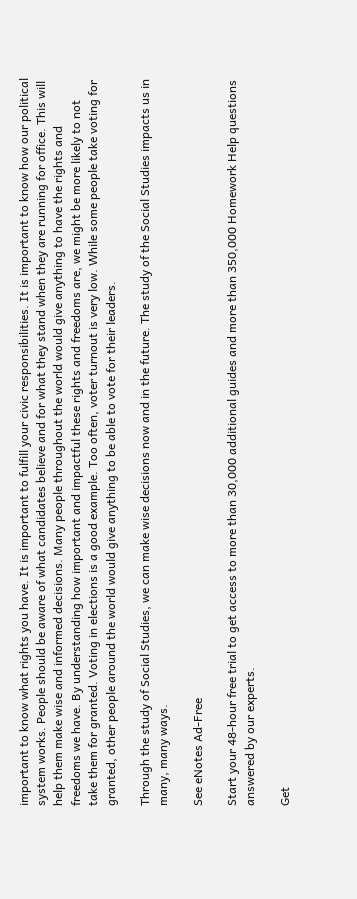important to know what rights you have. It is important to fulfill your civic responsibilities. It is important to know how our political system works. People should be aware of what candidates believe and for what they stand when they are running for office. This will help them make wise and informed decisions. Many people throughout the world would give anything to have the rights and freedoms we have. By understanding how important and impactful these rights and freedoms are, we might be more likely to not take them for granted. Voting in elections is a good example. Too often, voter turnout is very low. While some people take voting for granted, other people around the world would give anything to be able to vote for their leaders.

Through the study of Social Studies, we can make wise decisions now and in the future. The study of the Social Studies impacts us in many, many ways.

See eNotes Ad-Free

Start your 48-hour free trial to get access to more than 30,000 additional guides and more than 350,000 Homework Help questions answered by our experts.

Get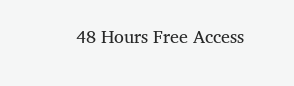48 Hours Free Access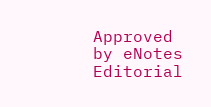Approved by eNotes Editorial